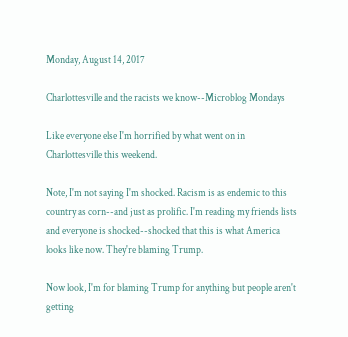Monday, August 14, 2017

Charlottesville and the racists we know--Microblog Mondays

Like everyone else I'm horrified by what went on in Charlottesville this weekend.

Note, I'm not saying I'm shocked. Racism is as endemic to this country as corn--and just as prolific. I'm reading my friends lists and everyone is shocked--shocked that this is what America looks like now. They're blaming Trump.

Now look, I'm for blaming Trump for anything but people aren't getting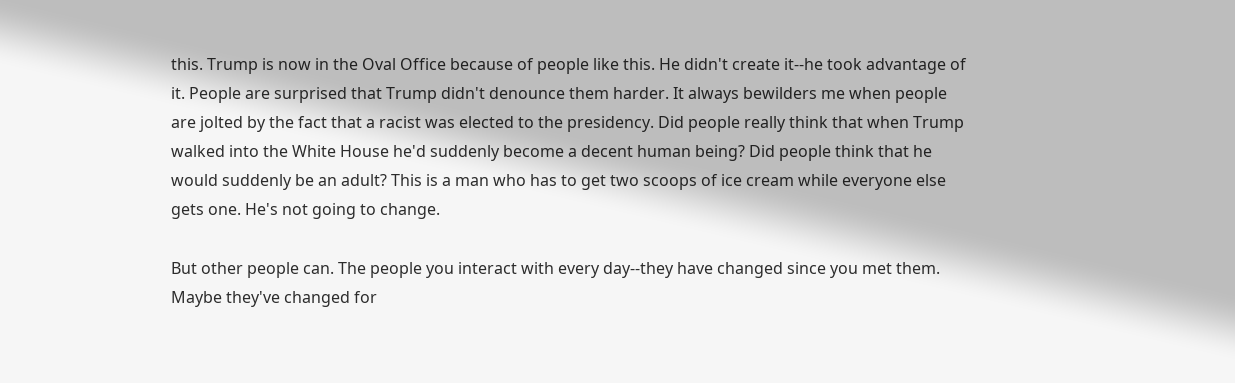this. Trump is now in the Oval Office because of people like this. He didn't create it--he took advantage of it. People are surprised that Trump didn't denounce them harder. It always bewilders me when people are jolted by the fact that a racist was elected to the presidency. Did people really think that when Trump walked into the White House he'd suddenly become a decent human being? Did people think that he would suddenly be an adult? This is a man who has to get two scoops of ice cream while everyone else gets one. He's not going to change.

But other people can. The people you interact with every day--they have changed since you met them. Maybe they've changed for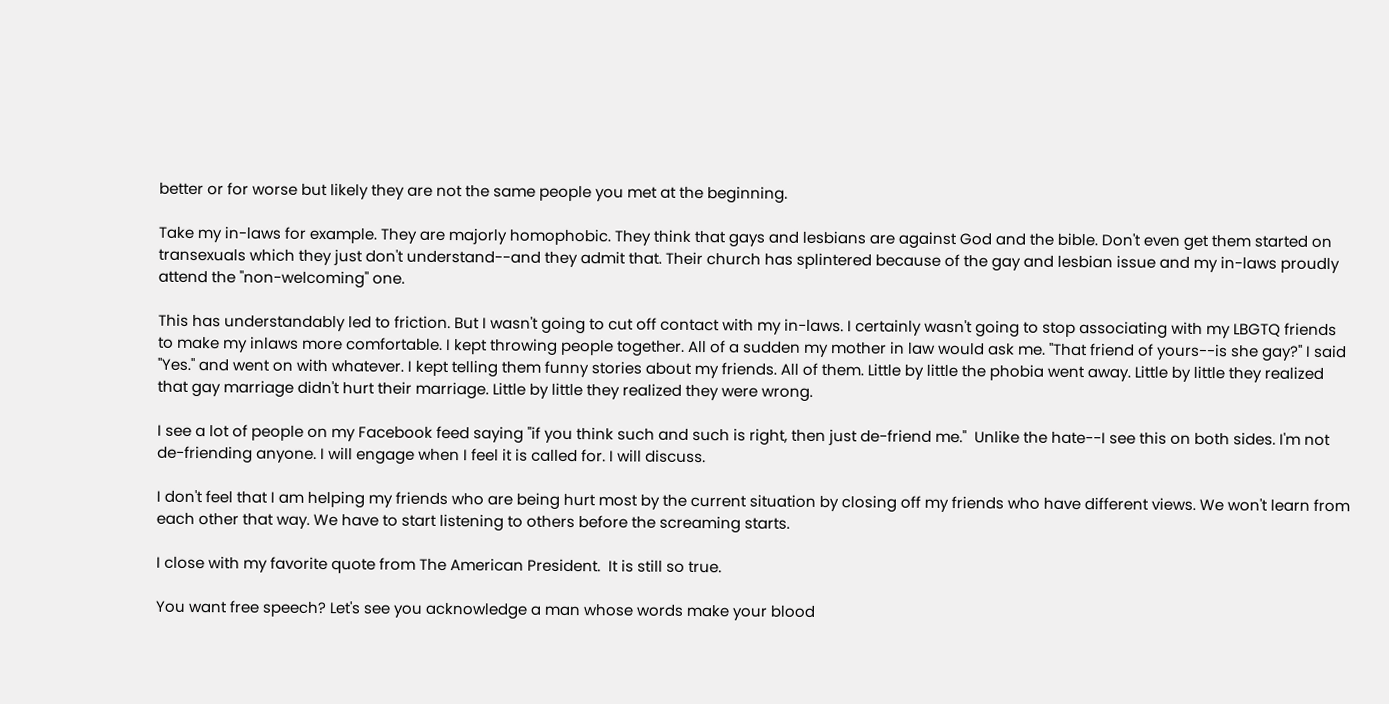better or for worse but likely they are not the same people you met at the beginning.

Take my in-laws for example. They are majorly homophobic. They think that gays and lesbians are against God and the bible. Don't even get them started on transexuals which they just don't understand--and they admit that. Their church has splintered because of the gay and lesbian issue and my in-laws proudly attend the "non-welcoming" one.

This has understandably led to friction. But I wasn't going to cut off contact with my in-laws. I certainly wasn't going to stop associating with my LBGTQ friends to make my inlaws more comfortable. I kept throwing people together. All of a sudden my mother in law would ask me. "That friend of yours--is she gay?" I said "Yes." and went on with whatever. I kept telling them funny stories about my friends. All of them. Little by little the phobia went away. Little by little they realized that gay marriage didn't hurt their marriage. Little by little they realized they were wrong.

I see a lot of people on my Facebook feed saying "if you think such and such is right, then just de-friend me."  Unlike the hate--I see this on both sides. I'm not de-friending anyone. I will engage when I feel it is called for. I will discuss.

I don't feel that I am helping my friends who are being hurt most by the current situation by closing off my friends who have different views. We won't learn from each other that way. We have to start listening to others before the screaming starts.

I close with my favorite quote from The American President.  It is still so true.

You want free speech? Let's see you acknowledge a man whose words make your blood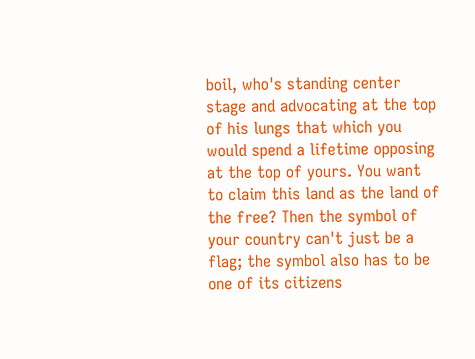boil, who's standing center stage and advocating at the top of his lungs that which you would spend a lifetime opposing at the top of yours. You want to claim this land as the land of the free? Then the symbol of your country can't just be a flag; the symbol also has to be one of its citizens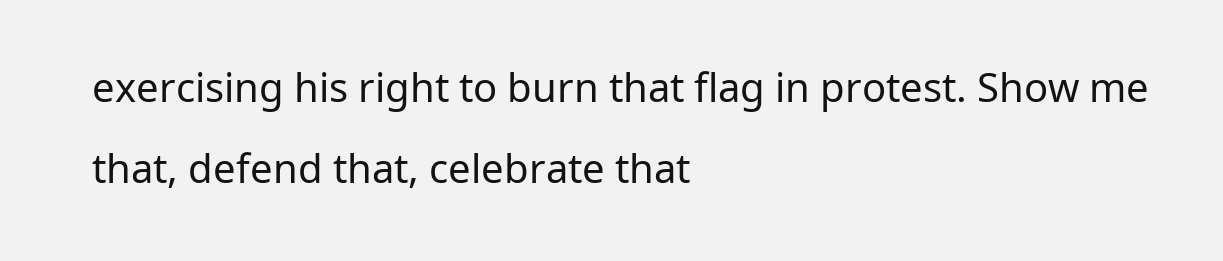exercising his right to burn that flag in protest. Show me that, defend that, celebrate that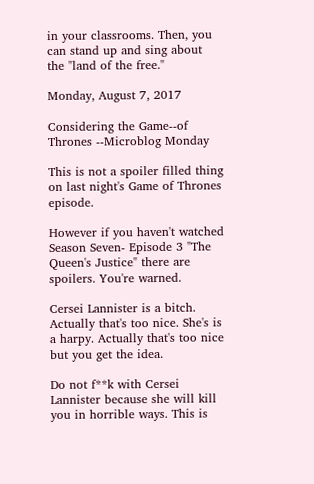in your classrooms. Then, you can stand up and sing about the "land of the free."

Monday, August 7, 2017

Considering the Game--of Thrones --Microblog Monday

This is not a spoiler filled thing on last night's Game of Thrones episode.

However if you haven't watched Season Seven- Episode 3 "The Queen's Justice" there are spoilers. You're warned.

Cersei Lannister is a bitch. Actually that's too nice. She's is a harpy. Actually that's too nice but you get the idea.

Do not f**k with Cersei Lannister because she will kill you in horrible ways. This is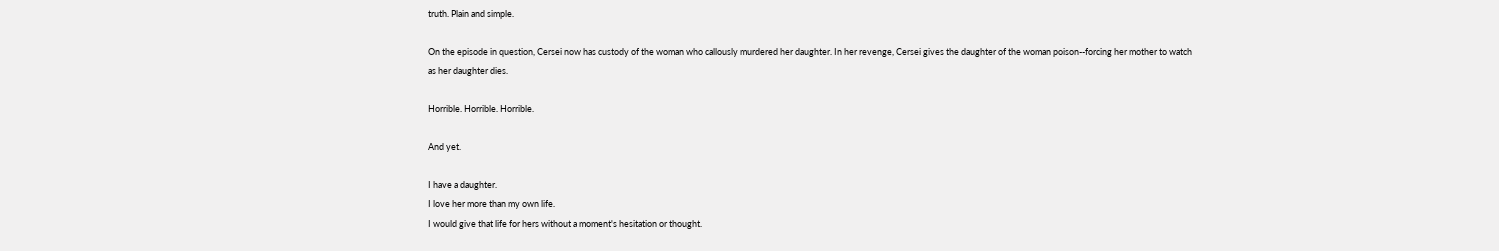truth. Plain and simple.

On the episode in question, Cersei now has custody of the woman who callously murdered her daughter. In her revenge, Cersei gives the daughter of the woman poison--forcing her mother to watch as her daughter dies.

Horrible. Horrible. Horrible.

And yet.

I have a daughter.
I love her more than my own life.
I would give that life for hers without a moment's hesitation or thought.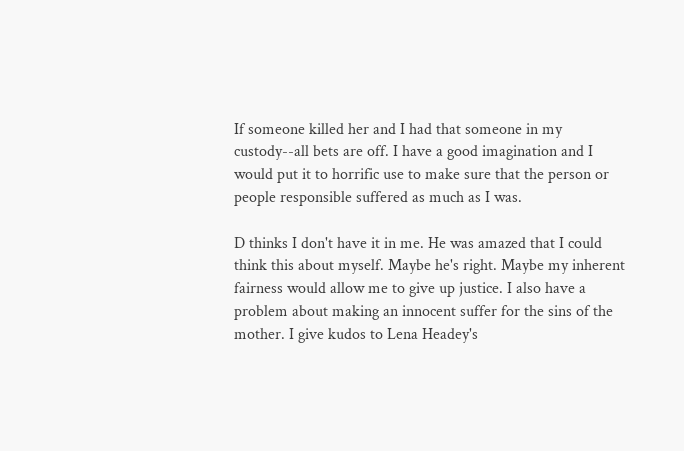If someone killed her and I had that someone in my custody--all bets are off. I have a good imagination and I would put it to horrific use to make sure that the person or people responsible suffered as much as I was.

D thinks I don't have it in me. He was amazed that I could think this about myself. Maybe he's right. Maybe my inherent fairness would allow me to give up justice. I also have a problem about making an innocent suffer for the sins of the mother. I give kudos to Lena Headey's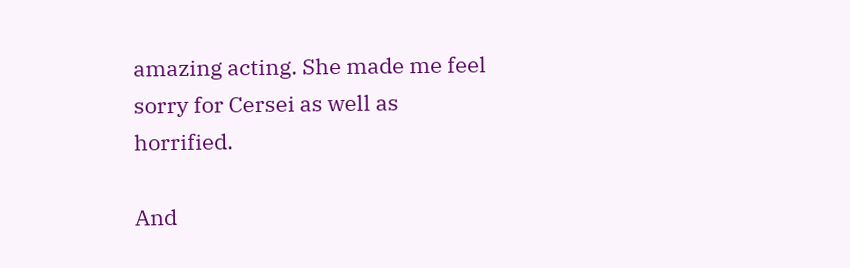amazing acting. She made me feel sorry for Cersei as well as horrified.

And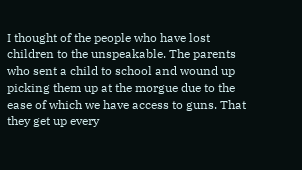I thought of the people who have lost children to the unspeakable. The parents who sent a child to school and wound up picking them up at the morgue due to the ease of which we have access to guns. That they get up every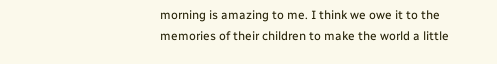morning is amazing to me. I think we owe it to the memories of their children to make the world a little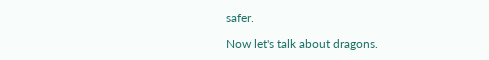safer.

Now let's talk about dragons.